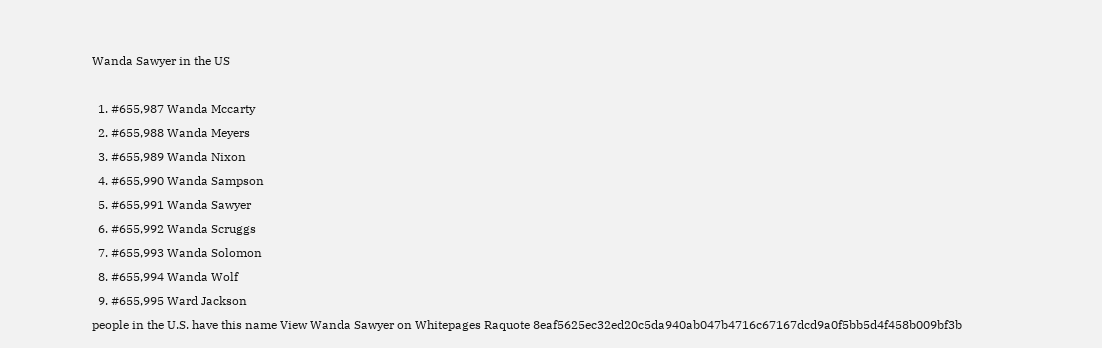Wanda Sawyer in the US

  1. #655,987 Wanda Mccarty
  2. #655,988 Wanda Meyers
  3. #655,989 Wanda Nixon
  4. #655,990 Wanda Sampson
  5. #655,991 Wanda Sawyer
  6. #655,992 Wanda Scruggs
  7. #655,993 Wanda Solomon
  8. #655,994 Wanda Wolf
  9. #655,995 Ward Jackson
people in the U.S. have this name View Wanda Sawyer on Whitepages Raquote 8eaf5625ec32ed20c5da940ab047b4716c67167dcd9a0f5bb5d4f458b009bf3b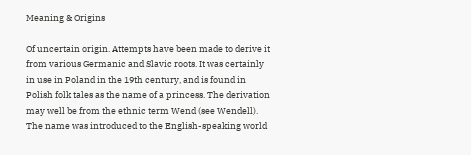Meaning & Origins

Of uncertain origin. Attempts have been made to derive it from various Germanic and Slavic roots. It was certainly in use in Poland in the 19th century, and is found in Polish folk tales as the name of a princess. The derivation may well be from the ethnic term Wend (see Wendell). The name was introduced to the English-speaking world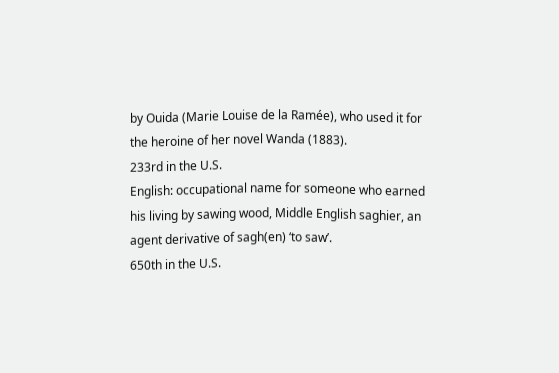by Ouida (Marie Louise de la Ramée), who used it for the heroine of her novel Wanda (1883).
233rd in the U.S.
English: occupational name for someone who earned his living by sawing wood, Middle English saghier, an agent derivative of sagh(en) ‘to saw’.
650th in the U.S.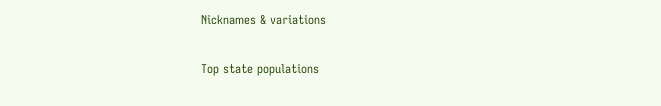Nicknames & variations

Top state populations